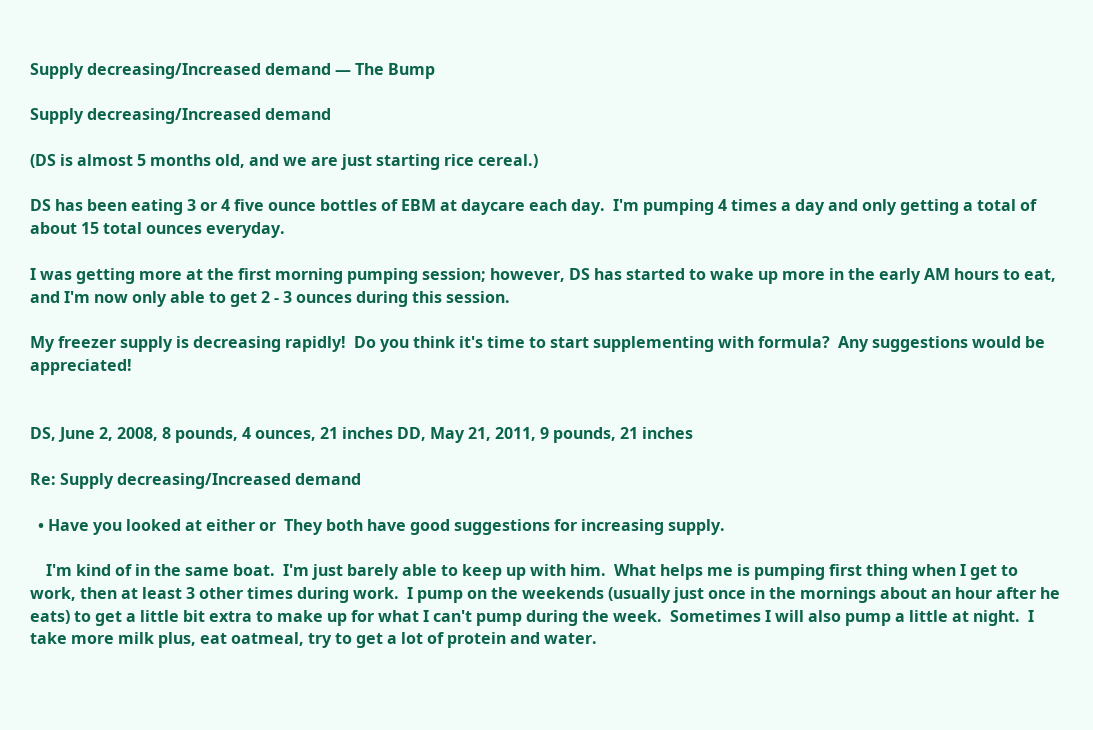Supply decreasing/Increased demand — The Bump

Supply decreasing/Increased demand

(DS is almost 5 months old, and we are just starting rice cereal.)

DS has been eating 3 or 4 five ounce bottles of EBM at daycare each day.  I'm pumping 4 times a day and only getting a total of about 15 total ounces everyday.

I was getting more at the first morning pumping session; however, DS has started to wake up more in the early AM hours to eat, and I'm now only able to get 2 - 3 ounces during this session.

My freezer supply is decreasing rapidly!  Do you think it's time to start supplementing with formula?  Any suggestions would be appreciated!


DS, June 2, 2008, 8 pounds, 4 ounces, 21 inches DD, May 21, 2011, 9 pounds, 21 inches

Re: Supply decreasing/Increased demand

  • Have you looked at either or  They both have good suggestions for increasing supply.

    I'm kind of in the same boat.  I'm just barely able to keep up with him.  What helps me is pumping first thing when I get to work, then at least 3 other times during work.  I pump on the weekends (usually just once in the mornings about an hour after he eats) to get a little bit extra to make up for what I can't pump during the week.  Sometimes I will also pump a little at night.  I take more milk plus, eat oatmeal, try to get a lot of protein and water.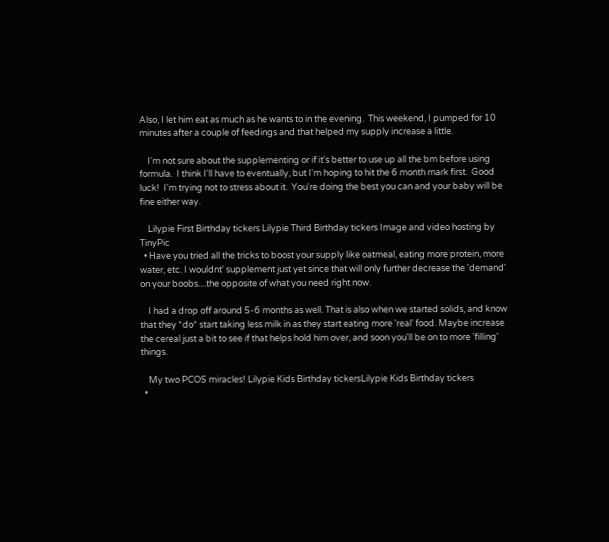Also, I let him eat as much as he wants to in the evening.  This weekend, I pumped for 10 minutes after a couple of feedings and that helped my supply increase a little.

    I'm not sure about the supplementing or if it's better to use up all the bm before using formula.  I think I'll have to eventually, but I'm hoping to hit the 6 month mark first.  Good luck!  I'm trying not to stress about it.  You're doing the best you can and your baby will be fine either way.

    Lilypie First Birthday tickers Lilypie Third Birthday tickers Image and video hosting by TinyPic
  • Have you tried all the tricks to boost your supply like oatmeal, eating more protein, more water, etc. I wouldnt' supplement just yet since that will only further decrease the 'demand' on your boobs....the opposite of what you need right now.

    I had a drop off around 5-6 months as well. That is also when we started solids, and know that they *do* start taking less milk in as they start eating more 'real' food. Maybe increase the cereal just a bit to see if that helps hold him over, and soon you'll be on to more 'filling' things.

    My two PCOS miracles! Lilypie Kids Birthday tickersLilypie Kids Birthday tickers
  •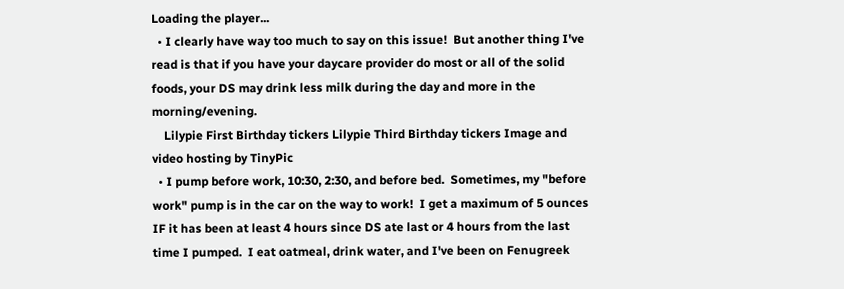Loading the player...
  • I clearly have way too much to say on this issue!  But another thing I've read is that if you have your daycare provider do most or all of the solid foods, your DS may drink less milk during the day and more in the morning/evening.
    Lilypie First Birthday tickers Lilypie Third Birthday tickers Image and video hosting by TinyPic
  • I pump before work, 10:30, 2:30, and before bed.  Sometimes, my "before work" pump is in the car on the way to work!  I get a maximum of 5 ounces IF it has been at least 4 hours since DS ate last or 4 hours from the last time I pumped.  I eat oatmeal, drink water, and I've been on Fenugreek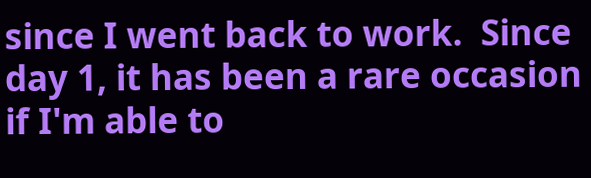since I went back to work.  Since day 1, it has been a rare occasion if I'm able to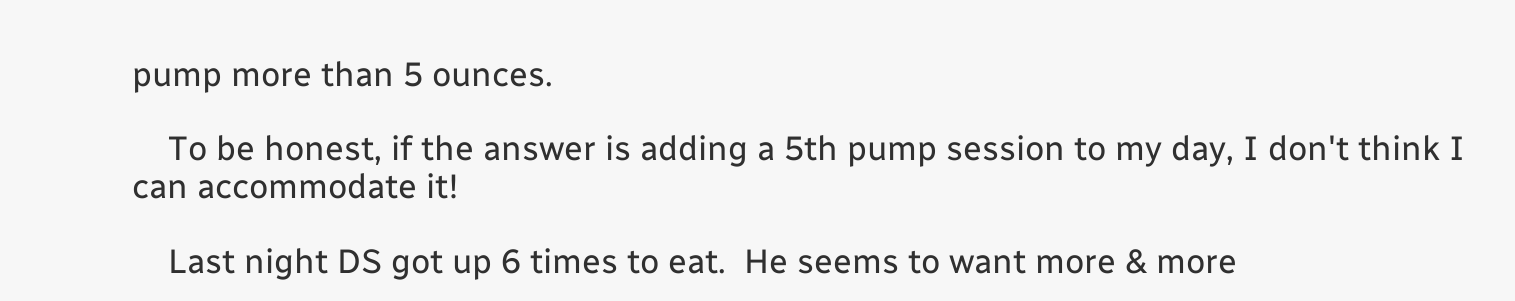pump more than 5 ounces.

    To be honest, if the answer is adding a 5th pump session to my day, I don't think I can accommodate it!

    Last night DS got up 6 times to eat.  He seems to want more & more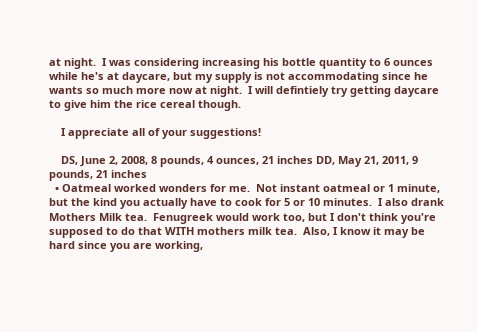at night.  I was considering increasing his bottle quantity to 6 ounces while he's at daycare, but my supply is not accommodating since he wants so much more now at night.  I will defintiely try getting daycare to give him the rice cereal though.

    I appreciate all of your suggestions!

    DS, June 2, 2008, 8 pounds, 4 ounces, 21 inches DD, May 21, 2011, 9 pounds, 21 inches
  • Oatmeal worked wonders for me.  Not instant oatmeal or 1 minute, but the kind you actually have to cook for 5 or 10 minutes.  I also drank Mothers Milk tea.  Fenugreek would work too, but I don't think you're supposed to do that WITH mothers milk tea.  Also, I know it may be hard since you are working,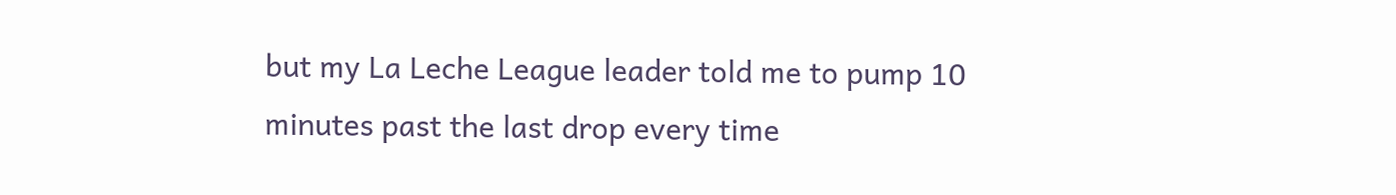but my La Leche League leader told me to pump 10 minutes past the last drop every time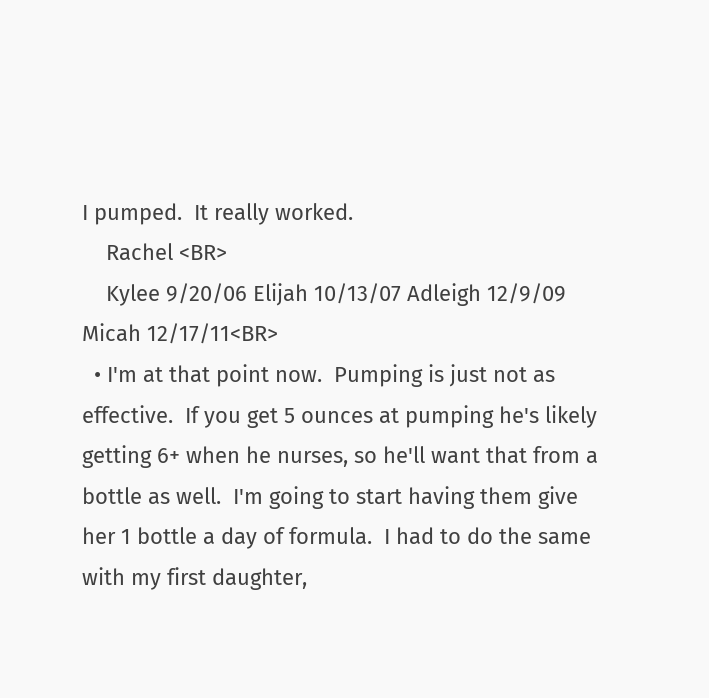I pumped.  It really worked.
    Rachel <BR>
    Kylee 9/20/06 Elijah 10/13/07 Adleigh 12/9/09 Micah 12/17/11<BR>
  • I'm at that point now.  Pumping is just not as effective.  If you get 5 ounces at pumping he's likely getting 6+ when he nurses, so he'll want that from a bottle as well.  I'm going to start having them give her 1 bottle a day of formula.  I had to do the same with my first daughter,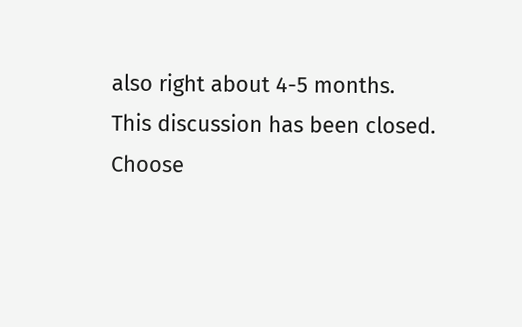also right about 4-5 months.
This discussion has been closed.
Choose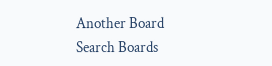Another Board
Search Boards